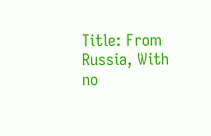Title: From Russia, With no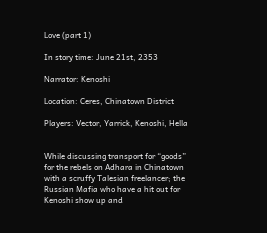Love (part 1)

In story time: June 21st, 2353

Narrator: Kenoshi

Location: Ceres, Chinatown District

Players: Vector, Yarrick, Kenoshi, Hella


While discussing transport for “goods” for the rebels on Adhara in Chinatown with a scruffy Talesian freelancer; the Russian Mafia who have a hit out for Kenoshi show up and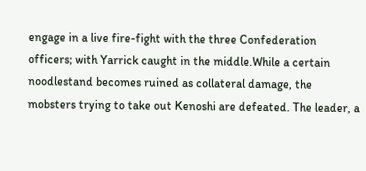engage in a live fire-fight with the three Confederation officers; with Yarrick caught in the middle.While a certain noodlestand becomes ruined as collateral damage, the mobsters trying to take out Kenoshi are defeated. The leader, a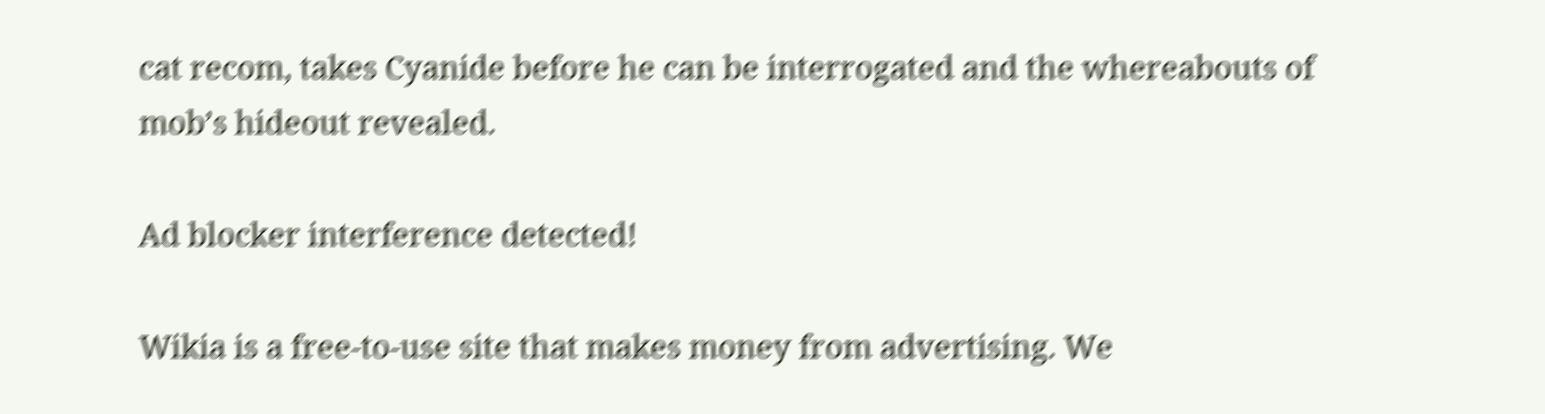cat recom, takes Cyanide before he can be interrogated and the whereabouts of mob’s hideout revealed.

Ad blocker interference detected!

Wikia is a free-to-use site that makes money from advertising. We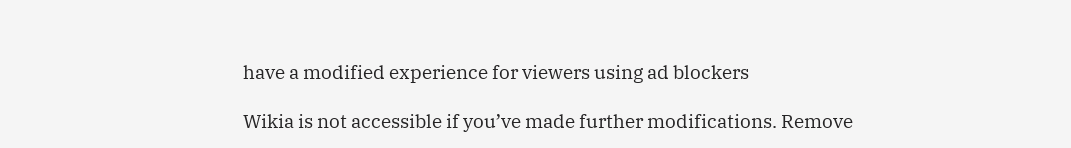have a modified experience for viewers using ad blockers

Wikia is not accessible if you’ve made further modifications. Remove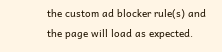the custom ad blocker rule(s) and the page will load as expected.